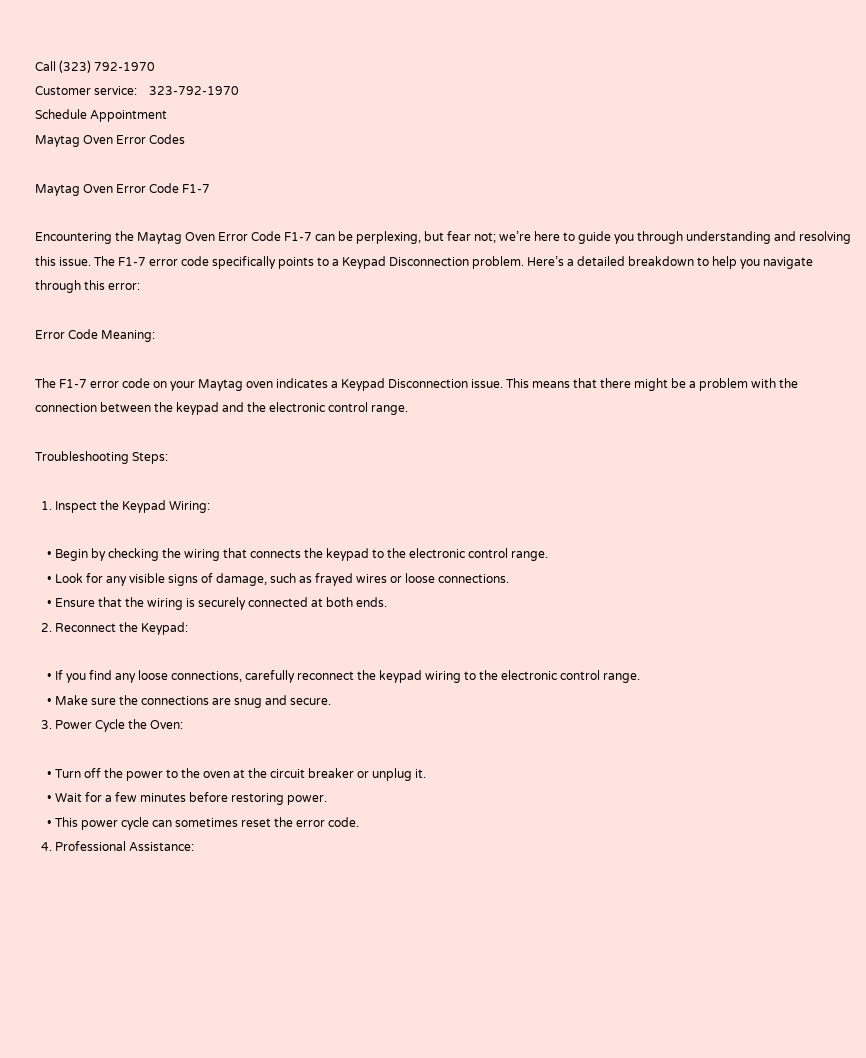Call (323) 792-1970
Customer service:    323-792-1970
Schedule Appointment
Maytag Oven Error Codes

Maytag Oven Error Code F1-7

Encountering the Maytag Oven Error Code F1-7 can be perplexing, but fear not; we’re here to guide you through understanding and resolving this issue. The F1-7 error code specifically points to a Keypad Disconnection problem. Here’s a detailed breakdown to help you navigate through this error:

Error Code Meaning:

The F1-7 error code on your Maytag oven indicates a Keypad Disconnection issue. This means that there might be a problem with the connection between the keypad and the electronic control range.

Troubleshooting Steps:

  1. Inspect the Keypad Wiring:

    • Begin by checking the wiring that connects the keypad to the electronic control range.
    • Look for any visible signs of damage, such as frayed wires or loose connections.
    • Ensure that the wiring is securely connected at both ends.
  2. Reconnect the Keypad:

    • If you find any loose connections, carefully reconnect the keypad wiring to the electronic control range.
    • Make sure the connections are snug and secure.
  3. Power Cycle the Oven:

    • Turn off the power to the oven at the circuit breaker or unplug it.
    • Wait for a few minutes before restoring power.
    • This power cycle can sometimes reset the error code.
  4. Professional Assistance: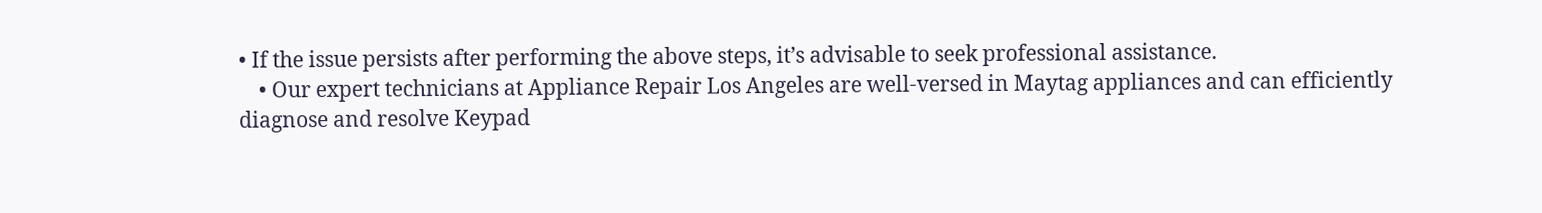• If the issue persists after performing the above steps, it’s advisable to seek professional assistance.
    • Our expert technicians at Appliance Repair Los Angeles are well-versed in Maytag appliances and can efficiently diagnose and resolve Keypad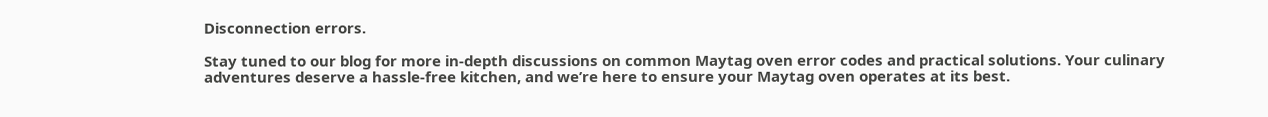Disconnection errors.

Stay tuned to our blog for more in-depth discussions on common Maytag oven error codes and practical solutions. Your culinary adventures deserve a hassle-free kitchen, and we’re here to ensure your Maytag oven operates at its best.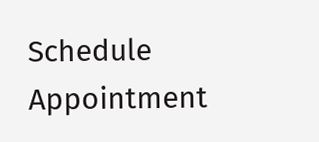Schedule Appointment